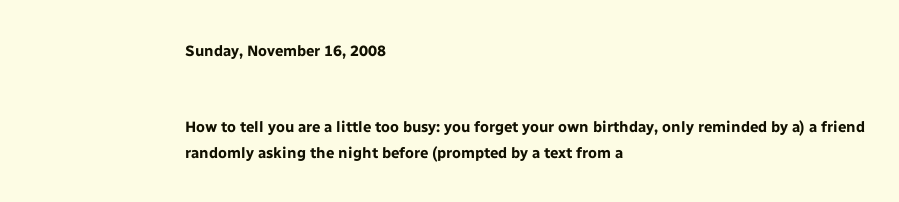Sunday, November 16, 2008


How to tell you are a little too busy: you forget your own birthday, only reminded by a) a friend randomly asking the night before (prompted by a text from a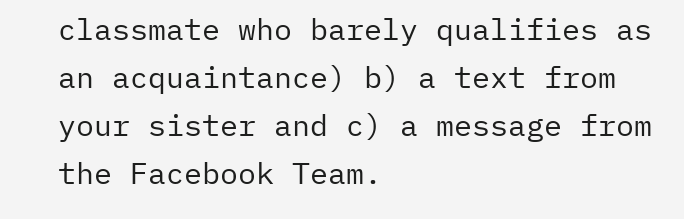classmate who barely qualifies as an acquaintance) b) a text from your sister and c) a message from the Facebook Team.